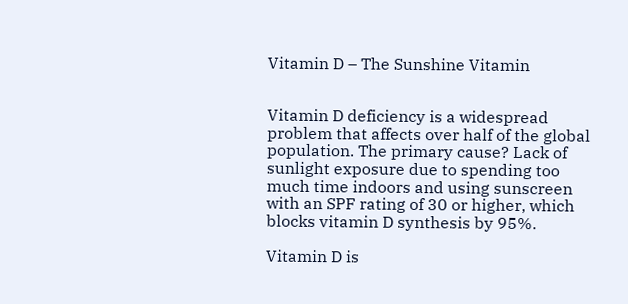Vitamin D – The Sunshine Vitamin


Vitamin D deficiency is a widespread problem that affects over half of the global population. The primary cause? Lack of sunlight exposure due to spending too much time indoors and using sunscreen with an SPF rating of 30 or higher, which blocks vitamin D synthesis by 95%.

Vitamin D is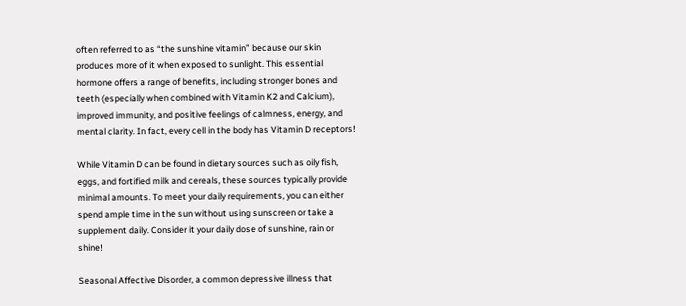often referred to as “the sunshine vitamin” because our skin produces more of it when exposed to sunlight. This essential hormone offers a range of benefits, including stronger bones and teeth (especially when combined with Vitamin K2 and Calcium), improved immunity, and positive feelings of calmness, energy, and mental clarity. In fact, every cell in the body has Vitamin D receptors!

While Vitamin D can be found in dietary sources such as oily fish, eggs, and fortified milk and cereals, these sources typically provide minimal amounts. To meet your daily requirements, you can either spend ample time in the sun without using sunscreen or take a supplement daily. Consider it your daily dose of sunshine, rain or shine!

Seasonal Affective Disorder, a common depressive illness that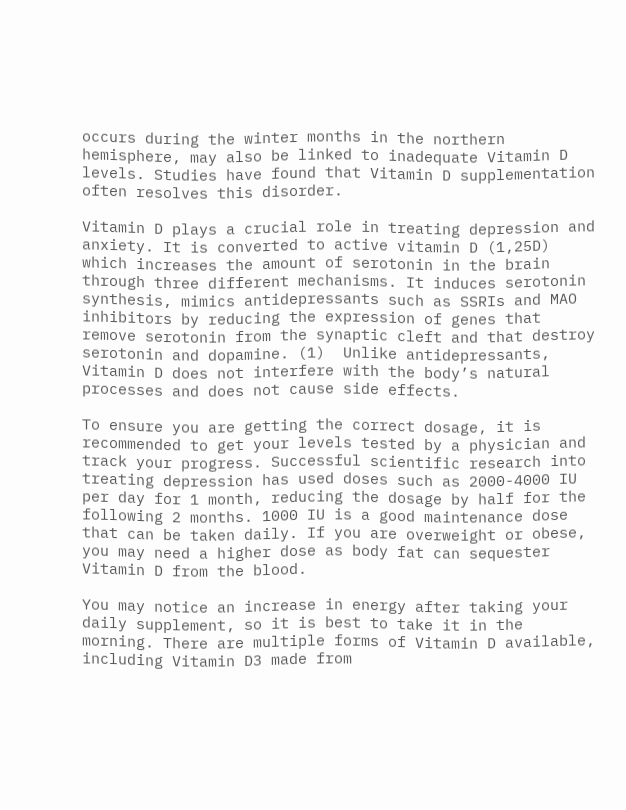occurs during the winter months in the northern hemisphere, may also be linked to inadequate Vitamin D levels. Studies have found that Vitamin D supplementation often resolves this disorder.

Vitamin D plays a crucial role in treating depression and anxiety. It is converted to active vitamin D (1,25D) which increases the amount of serotonin in the brain through three different mechanisms. It induces serotonin synthesis, mimics antidepressants such as SSRIs and MAO inhibitors by reducing the expression of genes that remove serotonin from the synaptic cleft and that destroy serotonin and dopamine. (1)  Unlike antidepressants, Vitamin D does not interfere with the body’s natural processes and does not cause side effects.

To ensure you are getting the correct dosage, it is recommended to get your levels tested by a physician and track your progress. Successful scientific research into treating depression has used doses such as 2000-4000 IU per day for 1 month, reducing the dosage by half for the following 2 months. 1000 IU is a good maintenance dose that can be taken daily. If you are overweight or obese, you may need a higher dose as body fat can sequester Vitamin D from the blood.

You may notice an increase in energy after taking your daily supplement, so it is best to take it in the morning. There are multiple forms of Vitamin D available, including Vitamin D3 made from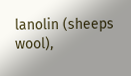lanolin (sheeps wool),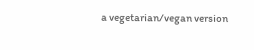a vegetarian/vegan version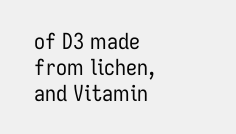of D3 made from lichen, and Vitamin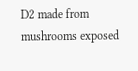D2 made from mushrooms exposed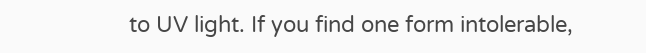to UV light. If you find one form intolerable,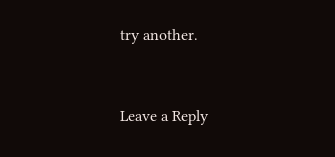try another.


Leave a Reply